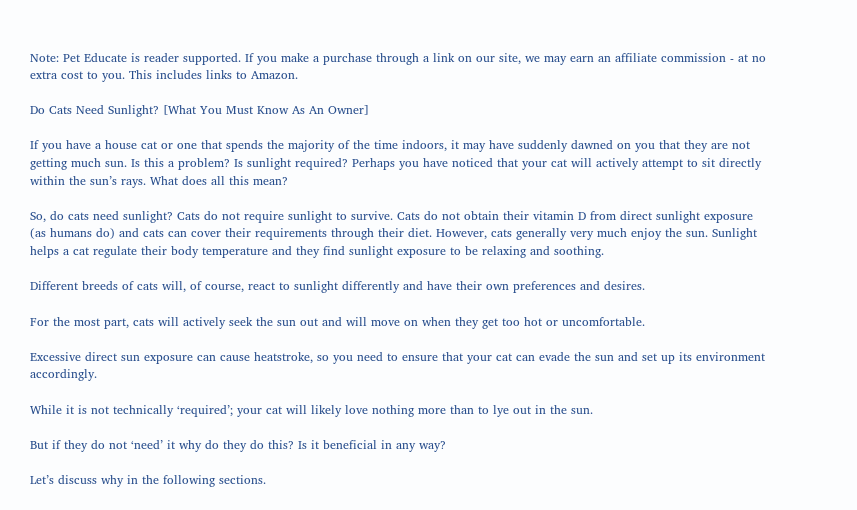Note: Pet Educate is reader supported. If you make a purchase through a link on our site, we may earn an affiliate commission - at no extra cost to you. This includes links to Amazon.

Do Cats Need Sunlight? [What You Must Know As An Owner]

If you have a house cat or one that spends the majority of the time indoors, it may have suddenly dawned on you that they are not getting much sun. Is this a problem? Is sunlight required? Perhaps you have noticed that your cat will actively attempt to sit directly within the sun’s rays. What does all this mean?

So, do cats need sunlight? Cats do not require sunlight to survive. Cats do not obtain their vitamin D from direct sunlight exposure (as humans do) and cats can cover their requirements through their diet. However, cats generally very much enjoy the sun. Sunlight helps a cat regulate their body temperature and they find sunlight exposure to be relaxing and soothing.

Different breeds of cats will, of course, react to sunlight differently and have their own preferences and desires.

For the most part, cats will actively seek the sun out and will move on when they get too hot or uncomfortable.

Excessive direct sun exposure can cause heatstroke, so you need to ensure that your cat can evade the sun and set up its environment accordingly.

While it is not technically ‘required’; your cat will likely love nothing more than to lye out in the sun.

But if they do not ‘need’ it why do they do this? Is it beneficial in any way?

Let’s discuss why in the following sections.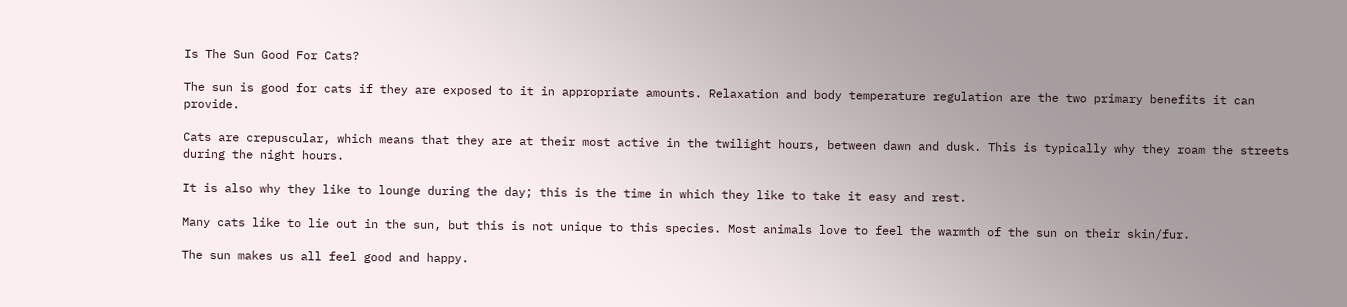Is The Sun Good For Cats?

The sun is good for cats if they are exposed to it in appropriate amounts. Relaxation and body temperature regulation are the two primary benefits it can provide.

Cats are crepuscular, which means that they are at their most active in the twilight hours, between dawn and dusk. This is typically why they roam the streets during the night hours.

It is also why they like to lounge during the day; this is the time in which they like to take it easy and rest.

Many cats like to lie out in the sun, but this is not unique to this species. Most animals love to feel the warmth of the sun on their skin/fur.

The sun makes us all feel good and happy.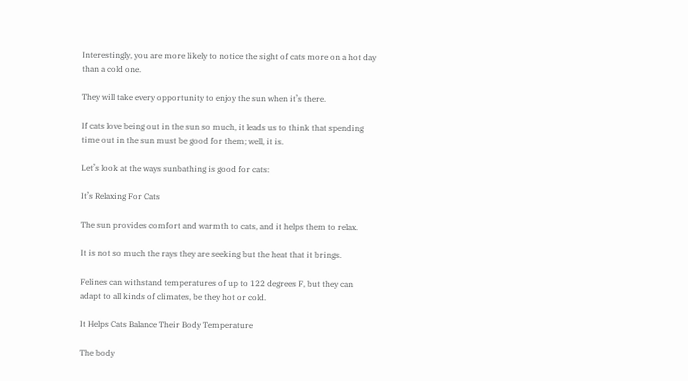Interestingly, you are more likely to notice the sight of cats more on a hot day than a cold one.

They will take every opportunity to enjoy the sun when it’s there.

If cats love being out in the sun so much, it leads us to think that spending time out in the sun must be good for them; well, it is.

Let’s look at the ways sunbathing is good for cats:

It’s Relaxing For Cats

The sun provides comfort and warmth to cats, and it helps them to relax.

It is not so much the rays they are seeking but the heat that it brings.

Felines can withstand temperatures of up to 122 degrees F, but they can adapt to all kinds of climates, be they hot or cold.

It Helps Cats Balance Their Body Temperature

The body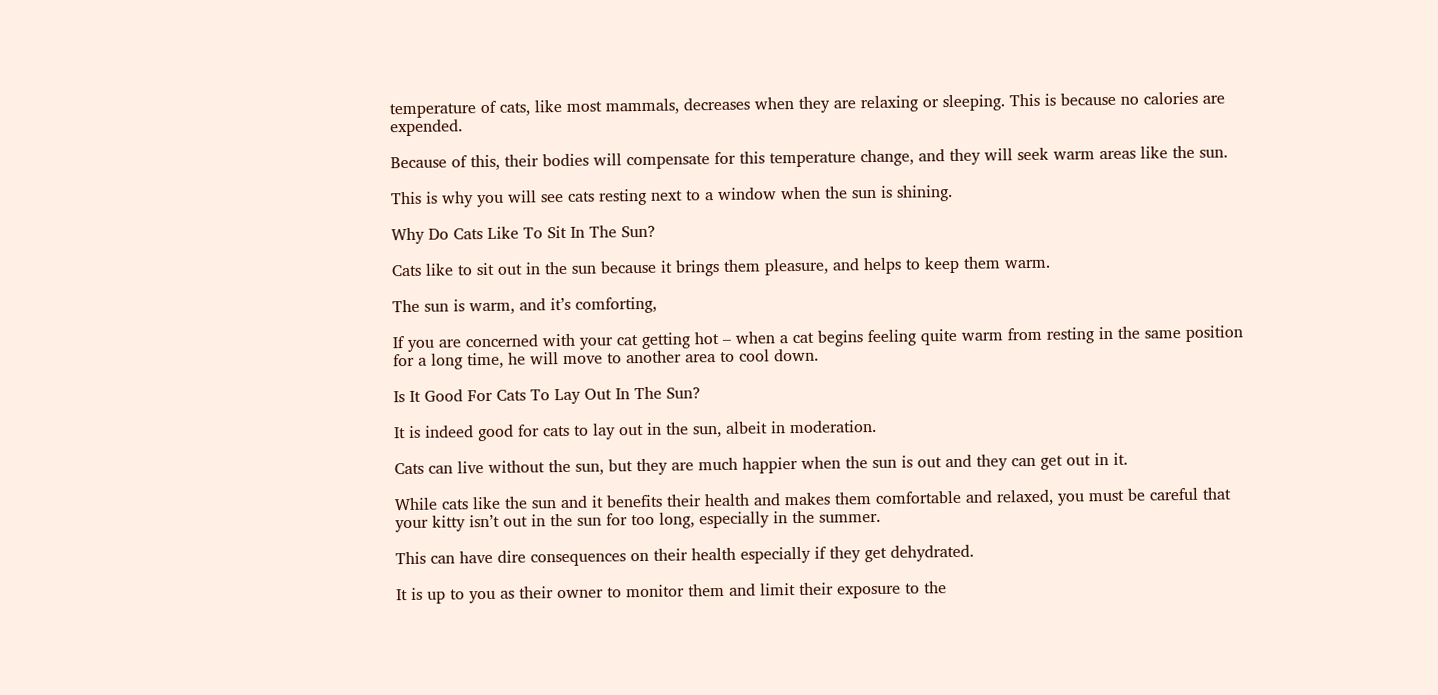temperature of cats, like most mammals, decreases when they are relaxing or sleeping. This is because no calories are expended.

Because of this, their bodies will compensate for this temperature change, and they will seek warm areas like the sun.

This is why you will see cats resting next to a window when the sun is shining.

Why Do Cats Like To Sit In The Sun?

Cats like to sit out in the sun because it brings them pleasure, and helps to keep them warm.

The sun is warm, and it’s comforting,

If you are concerned with your cat getting hot – when a cat begins feeling quite warm from resting in the same position for a long time, he will move to another area to cool down.

Is It Good For Cats To Lay Out In The Sun?

It is indeed good for cats to lay out in the sun, albeit in moderation.

Cats can live without the sun, but they are much happier when the sun is out and they can get out in it.

While cats like the sun and it benefits their health and makes them comfortable and relaxed, you must be careful that your kitty isn’t out in the sun for too long, especially in the summer.

This can have dire consequences on their health especially if they get dehydrated.

It is up to you as their owner to monitor them and limit their exposure to the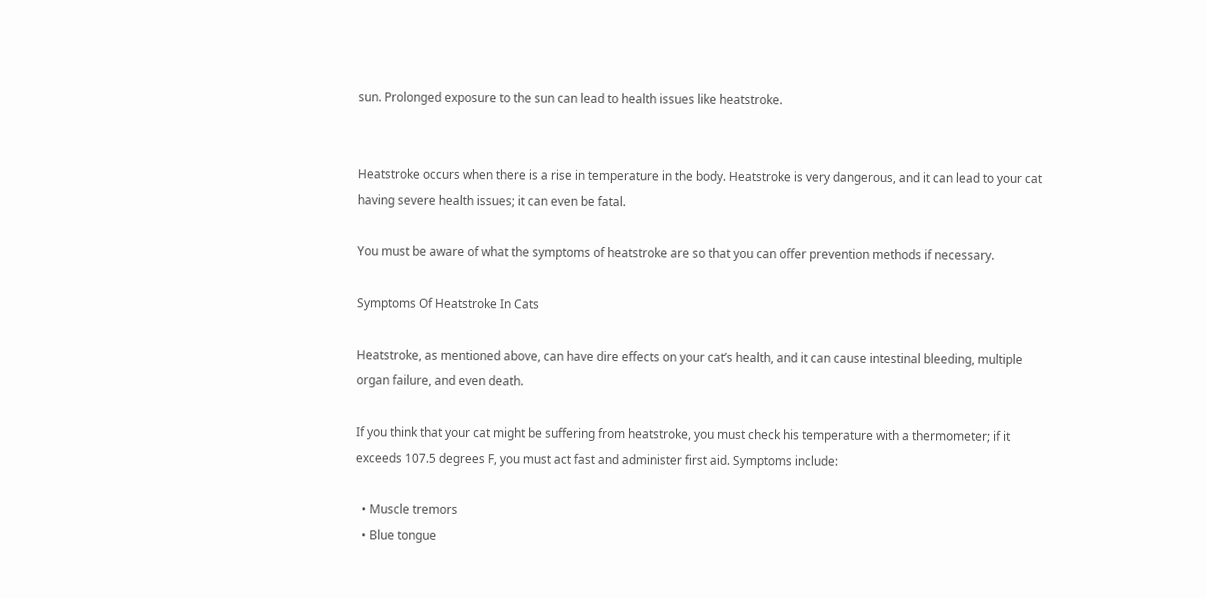sun. Prolonged exposure to the sun can lead to health issues like heatstroke.


Heatstroke occurs when there is a rise in temperature in the body. Heatstroke is very dangerous, and it can lead to your cat having severe health issues; it can even be fatal.

You must be aware of what the symptoms of heatstroke are so that you can offer prevention methods if necessary.

Symptoms Of Heatstroke In Cats

Heatstroke, as mentioned above, can have dire effects on your cat’s health, and it can cause intestinal bleeding, multiple organ failure, and even death.

If you think that your cat might be suffering from heatstroke, you must check his temperature with a thermometer; if it exceeds 107.5 degrees F, you must act fast and administer first aid. Symptoms include:

  • Muscle tremors
  • Blue tongue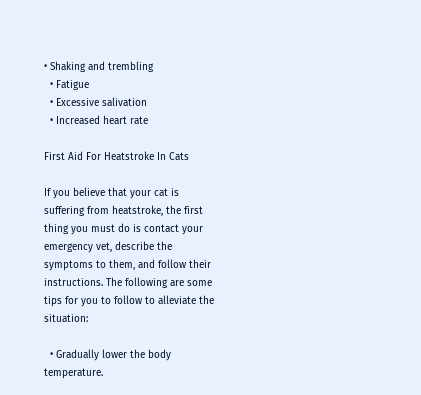• Shaking and trembling
  • Fatigue
  • Excessive salivation
  • Increased heart rate

First Aid For Heatstroke In Cats

If you believe that your cat is suffering from heatstroke, the first thing you must do is contact your emergency vet, describe the symptoms to them, and follow their instructions. The following are some tips for you to follow to alleviate the situation:

  • Gradually lower the body temperature.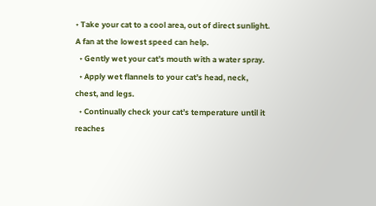• Take your cat to a cool area, out of direct sunlight. A fan at the lowest speed can help.
  • Gently wet your cat’s mouth with a water spray.
  • Apply wet flannels to your cat’s head, neck, chest, and legs.
  • Continually check your cat’s temperature until it reaches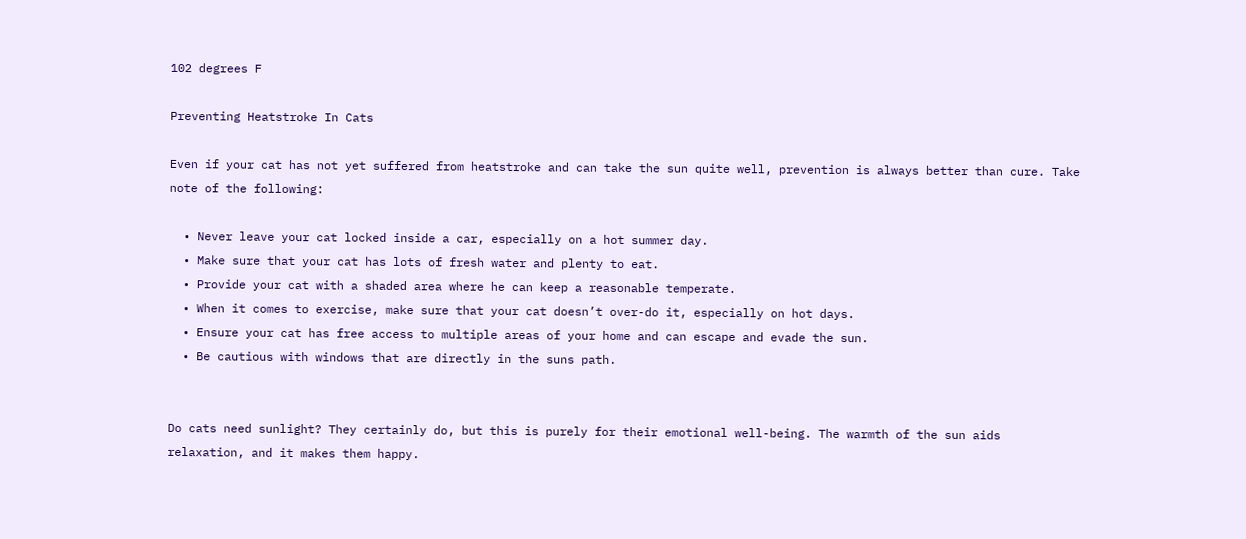102 degrees F

Preventing Heatstroke In Cats

Even if your cat has not yet suffered from heatstroke and can take the sun quite well, prevention is always better than cure. Take note of the following:

  • Never leave your cat locked inside a car, especially on a hot summer day.
  • Make sure that your cat has lots of fresh water and plenty to eat.
  • Provide your cat with a shaded area where he can keep a reasonable temperate.
  • When it comes to exercise, make sure that your cat doesn’t over-do it, especially on hot days.
  • Ensure your cat has free access to multiple areas of your home and can escape and evade the sun.
  • Be cautious with windows that are directly in the suns path.


Do cats need sunlight? They certainly do, but this is purely for their emotional well-being. The warmth of the sun aids relaxation, and it makes them happy.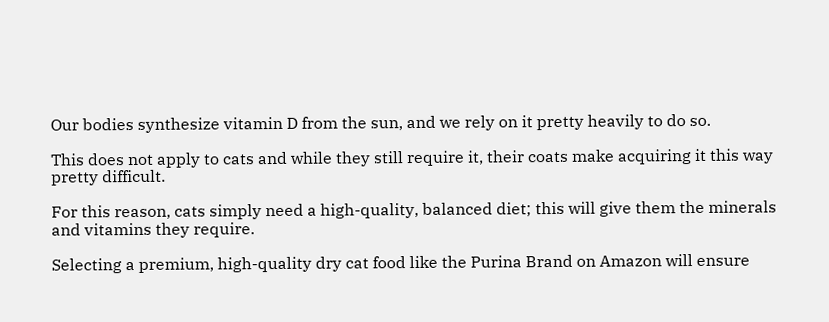Our bodies synthesize vitamin D from the sun, and we rely on it pretty heavily to do so.

This does not apply to cats and while they still require it, their coats make acquiring it this way pretty difficult.

For this reason, cats simply need a high-quality, balanced diet; this will give them the minerals and vitamins they require.

Selecting a premium, high-quality dry cat food like the Purina Brand on Amazon will ensure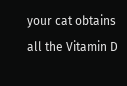your cat obtains all the Vitamin D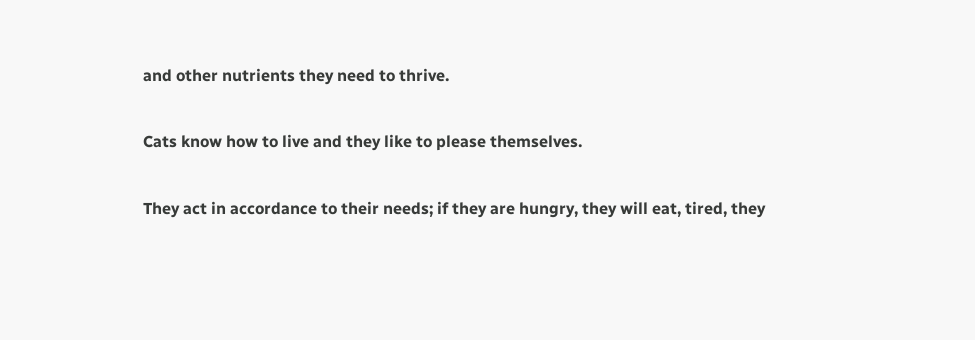and other nutrients they need to thrive.

Cats know how to live and they like to please themselves.

They act in accordance to their needs; if they are hungry, they will eat, tired, they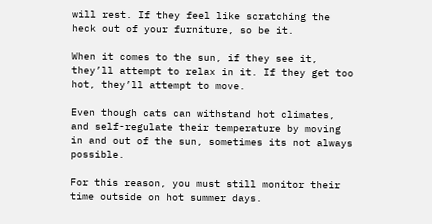will rest. If they feel like scratching the heck out of your furniture, so be it.

When it comes to the sun, if they see it, they’ll attempt to relax in it. If they get too hot, they’ll attempt to move.

Even though cats can withstand hot climates, and self-regulate their temperature by moving in and out of the sun, sometimes its not always possible.

For this reason, you must still monitor their time outside on hot summer days.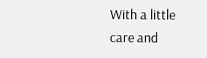With a little care and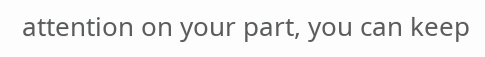attention on your part, you can keep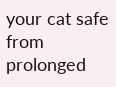your cat safe from prolonged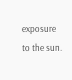exposure to the sun.